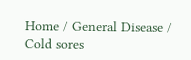Home / General Disease / Cold sores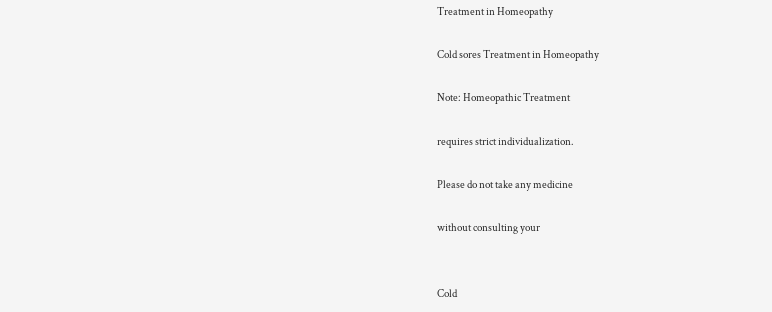Treatment in Homeopathy

Cold sores Treatment in Homeopathy

Note: Homeopathic Treatment

requires strict individualization.

Please do not take any medicine

without consulting your


Cold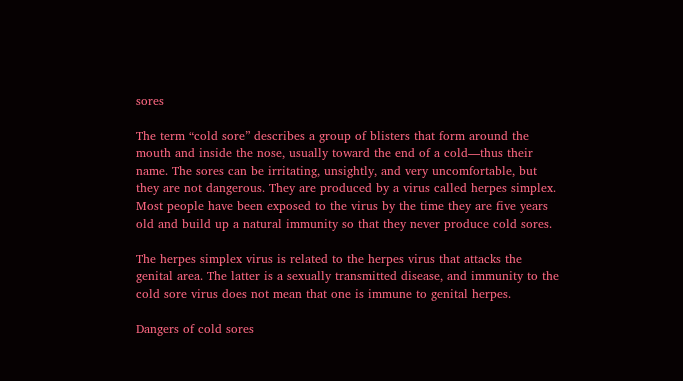sores

The term “cold sore” describes a group of blisters that form around the mouth and inside the nose, usually toward the end of a cold—thus their name. The sores can be irritating, unsightly, and very uncomfortable, but they are not dangerous. They are produced by a virus called herpes simplex. Most people have been exposed to the virus by the time they are five years old and build up a natural immunity so that they never produce cold sores.

The herpes simplex virus is related to the herpes virus that attacks the genital area. The latter is a sexually transmitted disease, and immunity to the cold sore virus does not mean that one is immune to genital herpes.

Dangers of cold sores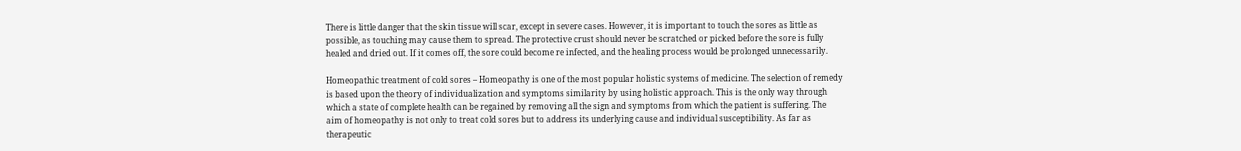There is little danger that the skin tissue will scar, except in severe cases. However, it is important to touch the sores as little as possible, as touching may cause them to spread. The protective crust should never be scratched or picked before the sore is fully healed and dried out. If it comes off, the sore could become re infected, and the healing process would be prolonged unnecessarily.

Homeopathic treatment of cold sores – Homeopathy is one of the most popular holistic systems of medicine. The selection of remedy is based upon the theory of individualization and symptoms similarity by using holistic approach. This is the only way through which a state of complete health can be regained by removing all the sign and symptoms from which the patient is suffering. The aim of homeopathy is not only to treat cold sores but to address its underlying cause and individual susceptibility. As far as therapeutic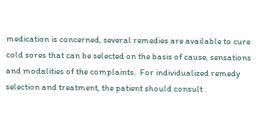medication is concerned, several remedies are available to cure cold sores that can be selected on the basis of cause, sensations and modalities of the complaints.  For individualized remedy selection and treatment, the patient should consult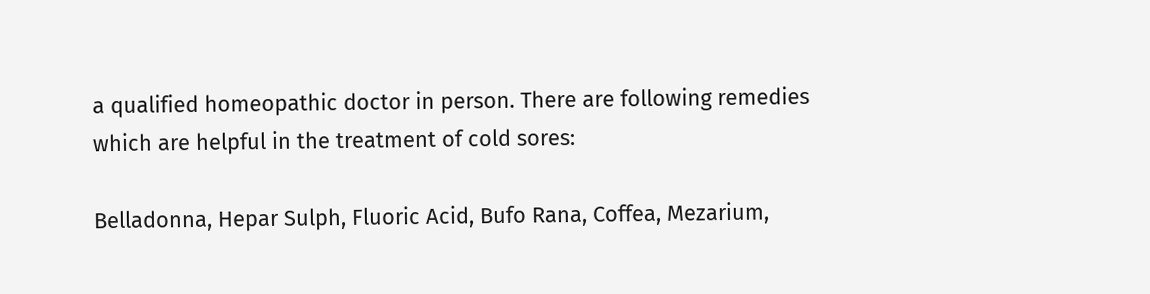a qualified homeopathic doctor in person. There are following remedies which are helpful in the treatment of cold sores:

Belladonna, Hepar Sulph, Fluoric Acid, Bufo Rana, Coffea, Mezarium,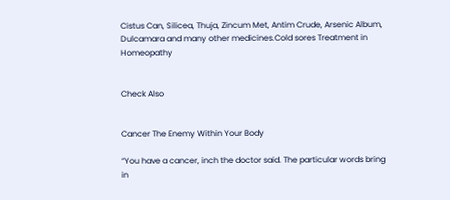Cistus Can, Silicea, Thuja, Zincum Met, Antim Crude, Arsenic Album, Dulcamara and many other medicines.Cold sores Treatment in Homeopathy


Check Also


Cancer The Enemy Within Your Body

“You have a cancer, inch the doctor said. The particular words bring in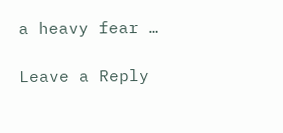a heavy fear …

Leave a Reply